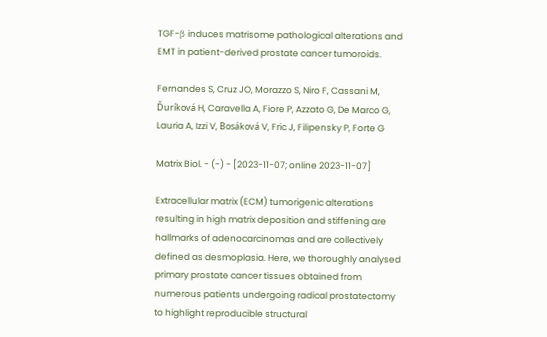TGF-β induces matrisome pathological alterations and EMT in patient-derived prostate cancer tumoroids.

Fernandes S, Cruz JO, Morazzo S, Niro F, Cassani M, Ďuríková H, Caravella A, Fiore P, Azzato G, De Marco G, Lauria A, Izzi V, Bosáková V, Fric J, Filipensky P, Forte G

Matrix Biol. - (-) - [2023-11-07; online 2023-11-07]

Extracellular matrix (ECM) tumorigenic alterations resulting in high matrix deposition and stiffening are hallmarks of adenocarcinomas and are collectively defined as desmoplasia. Here, we thoroughly analysed primary prostate cancer tissues obtained from numerous patients undergoing radical prostatectomy to highlight reproducible structural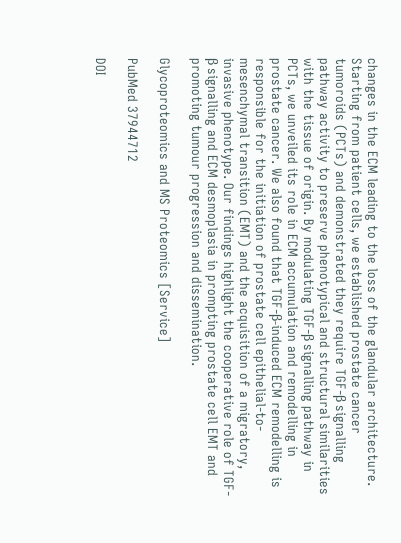changes in the ECM leading to the loss of the glandular architecture. Starting from patient cells, we established prostate cancer tumoroids (PCTs) and demonstrated they require TGF-β signalling pathway activity to preserve phenotypical and structural similarities with the tissue of origin. By modulating TGF-β signalling pathway in PCTs, we unveiled its role in ECM accumulation and remodelling in prostate cancer. We also found that TGF-β-induced ECM remodelling is responsible for the initiation of prostate cell epithelial-to-mesenchymal transition (EMT) and the acquisition of a migratory, invasive phenotype. Our findings highlight the cooperative role of TGF-β signalling and ECM desmoplasia in prompting prostate cell EMT and promoting tumour progression and dissemination.

Glycoproteomics and MS Proteomics [Service]

PubMed 37944712

DOI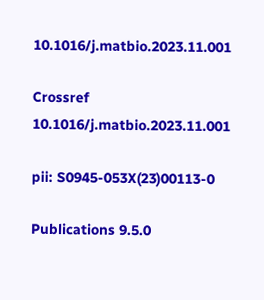10.1016/j.matbio.2023.11.001

Crossref 10.1016/j.matbio.2023.11.001

pii: S0945-053X(23)00113-0

Publications 9.5.0